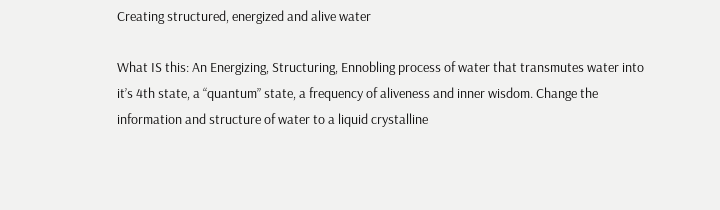Creating structured, energized and alive water

What IS this: An Energizing, Structuring, Ennobling process of water that transmutes water into it’s 4th state, a “quantum” state, a frequency of aliveness and inner wisdom. Change the information and structure of water to a liquid crystalline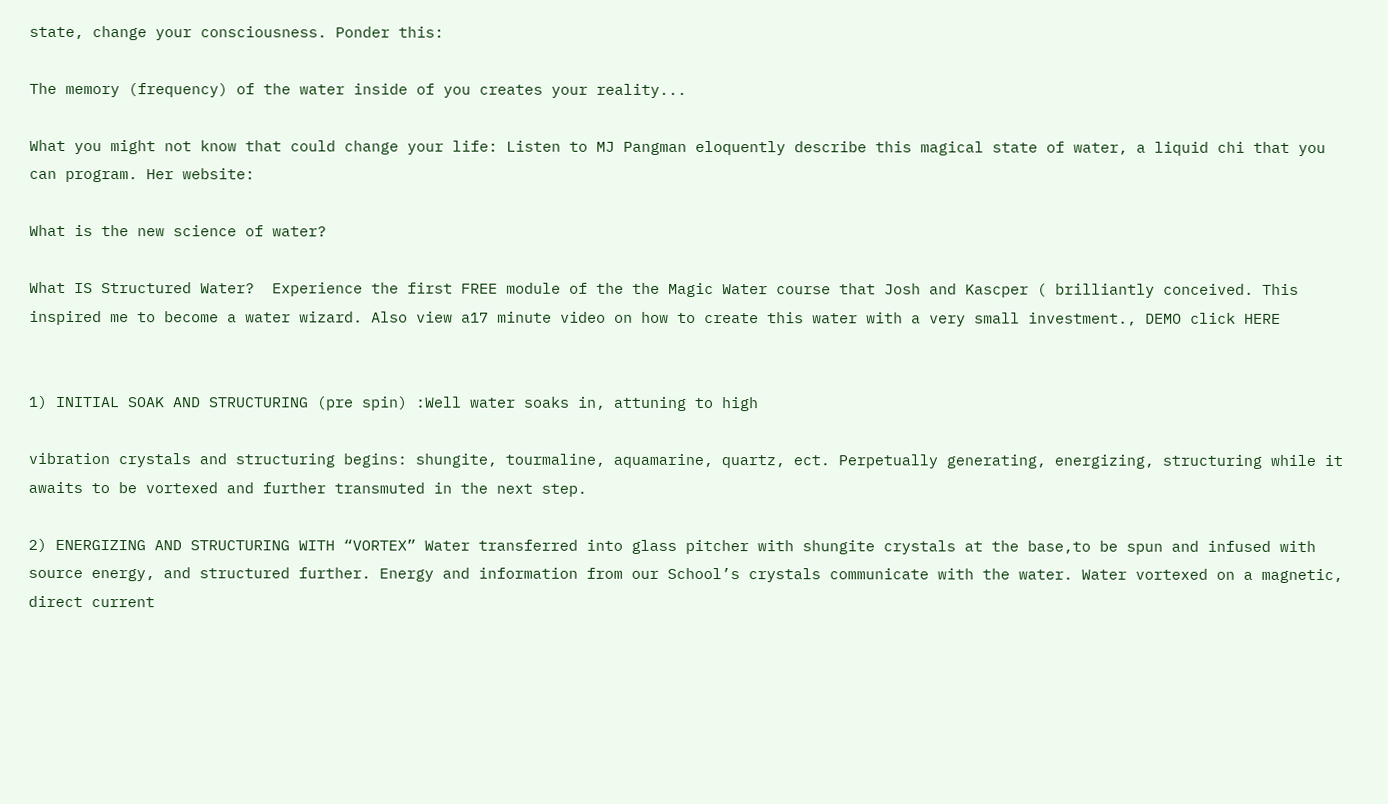state, change your consciousness. Ponder this:

The memory (frequency) of the water inside of you creates your reality...

What you might not know that could change your life: Listen to MJ Pangman eloquently describe this magical state of water, a liquid chi that you can program. Her website:

What is the new science of water?

What IS Structured Water?  Experience the first FREE module of the the Magic Water course that Josh and Kascper ( brilliantly conceived. This inspired me to become a water wizard. Also view a17 minute video on how to create this water with a very small investment., DEMO click HERE


1) INITIAL SOAK AND STRUCTURING (pre spin) :Well water soaks in, attuning to high

vibration crystals and structuring begins: shungite, tourmaline, aquamarine, quartz, ect. Perpetually generating, energizing, structuring while it awaits to be vortexed and further transmuted in the next step.

2) ENERGIZING AND STRUCTURING WITH “VORTEX” Water transferred into glass pitcher with shungite crystals at the base,to be spun and infused with source energy, and structured further. Energy and information from our School’s crystals communicate with the water. Water vortexed on a magnetic, direct current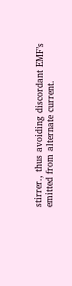stirrer., thus avoiding discordant EMF’s emitted from alternate current.